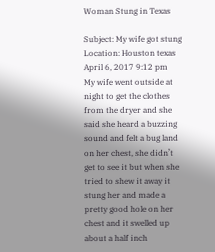Woman Stung in Texas

Subject: My wife got stung
Location: Houston texas
April 6, 2017 9:12 pm
My wife went outside at night to get the clothes from the dryer and she said she heard a buzzing sound and felt a bug land on her chest, she didn’t get to see it but when she tried to shew it away it stung her and made a pretty good hole on her chest and it swelled up about a half inch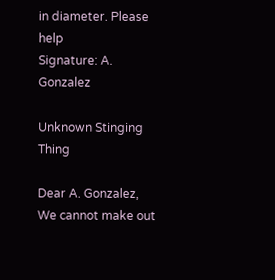in diameter. Please help
Signature: A. Gonzalez

Unknown Stinging Thing

Dear A. Gonzalez,
We cannot make out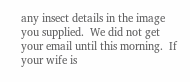any insect details in the image you supplied.  We did not get your email until this morning.  If your wife is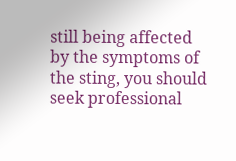still being affected by the symptoms of the sting, you should seek professional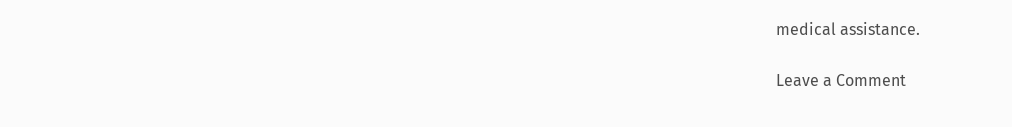medical assistance.

Leave a Comment